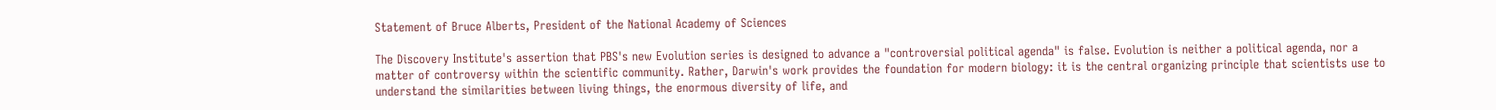Statement of Bruce Alberts, President of the National Academy of Sciences

The Discovery Institute's assertion that PBS's new Evolution series is designed to advance a "controversial political agenda" is false. Evolution is neither a political agenda, nor a matter of controversy within the scientific community. Rather, Darwin's work provides the foundation for modern biology: it is the central organizing principle that scientists use to understand the similarities between living things, the enormous diversity of life, and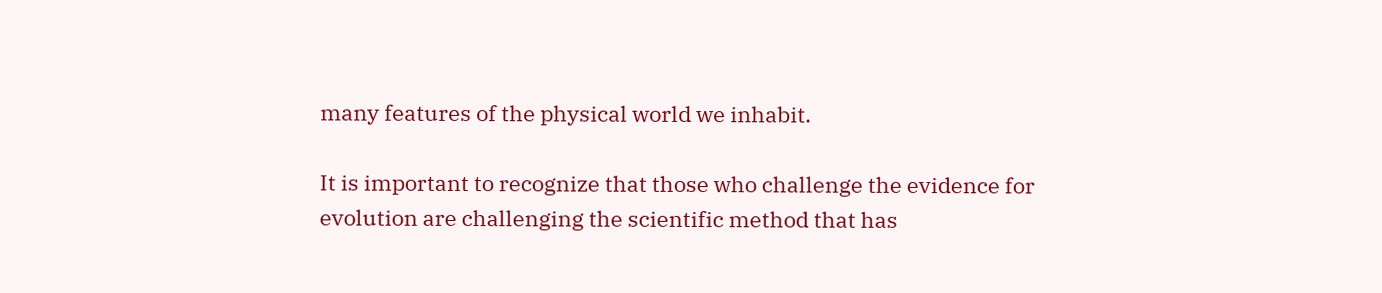many features of the physical world we inhabit.

It is important to recognize that those who challenge the evidence for evolution are challenging the scientific method that has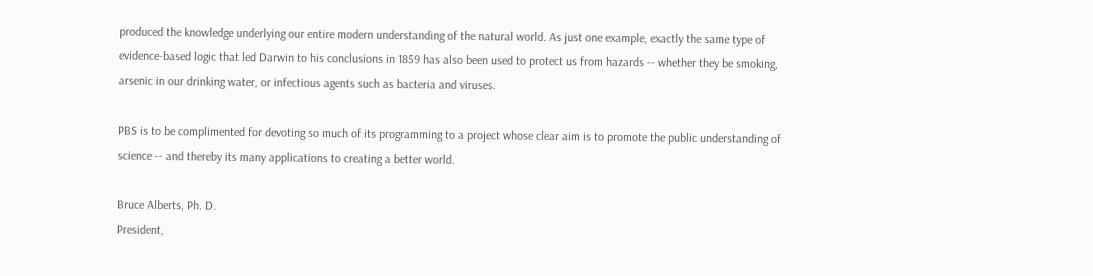produced the knowledge underlying our entire modern understanding of the natural world. As just one example, exactly the same type of evidence-based logic that led Darwin to his conclusions in 1859 has also been used to protect us from hazards -- whether they be smoking, arsenic in our drinking water, or infectious agents such as bacteria and viruses.

PBS is to be complimented for devoting so much of its programming to a project whose clear aim is to promote the public understanding of science -- and thereby its many applications to creating a better world.

Bruce Alberts, Ph. D.
President,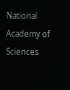National Academy of Sciences